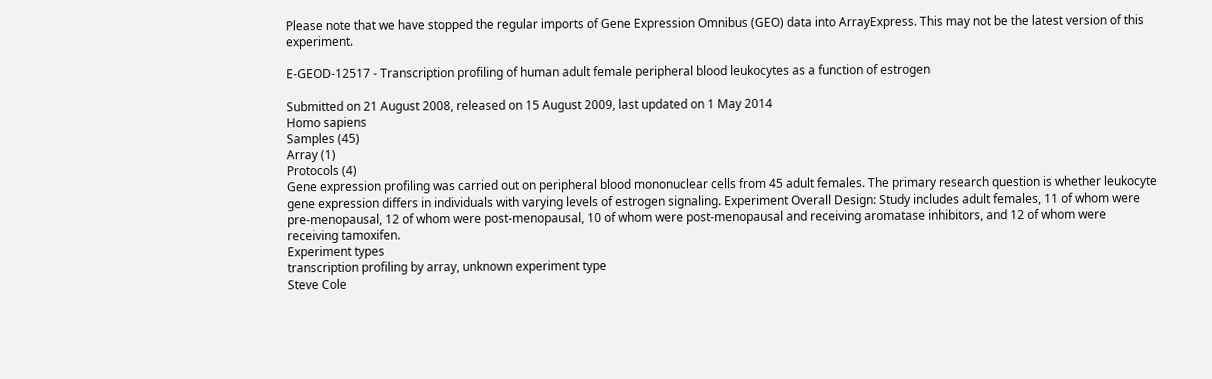Please note that we have stopped the regular imports of Gene Expression Omnibus (GEO) data into ArrayExpress. This may not be the latest version of this experiment.

E-GEOD-12517 - Transcription profiling of human adult female peripheral blood leukocytes as a function of estrogen

Submitted on 21 August 2008, released on 15 August 2009, last updated on 1 May 2014
Homo sapiens
Samples (45)
Array (1)
Protocols (4)
Gene expression profiling was carried out on peripheral blood mononuclear cells from 45 adult females. The primary research question is whether leukocyte gene expression differs in individuals with varying levels of estrogen signaling. Experiment Overall Design: Study includes adult females, 11 of whom were pre-menopausal, 12 of whom were post-menopausal, 10 of whom were post-menopausal and receiving aromatase inhibitors, and 12 of whom were receiving tamoxifen.
Experiment types
transcription profiling by array, unknown experiment type
Steve Cole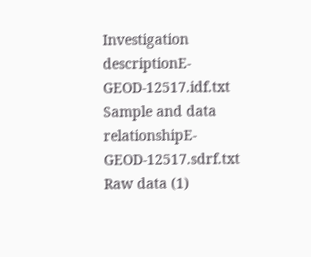Investigation descriptionE-GEOD-12517.idf.txt
Sample and data relationshipE-GEOD-12517.sdrf.txt
Raw data (1)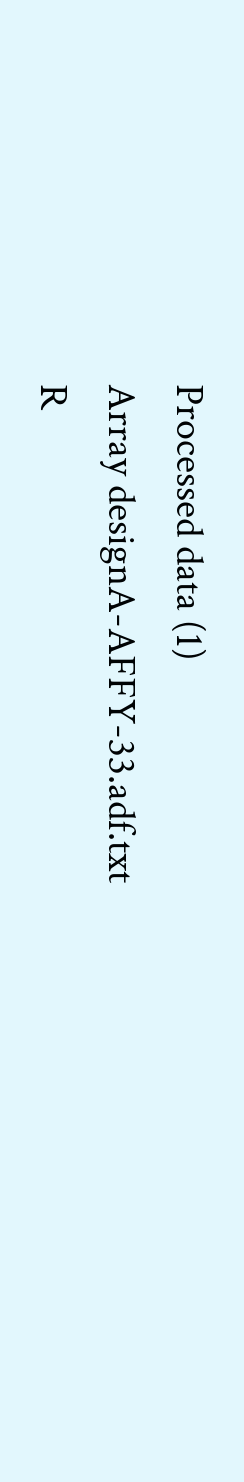Processed data (1)
Array designA-AFFY-33.adf.txt
R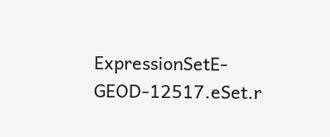ExpressionSetE-GEOD-12517.eSet.r